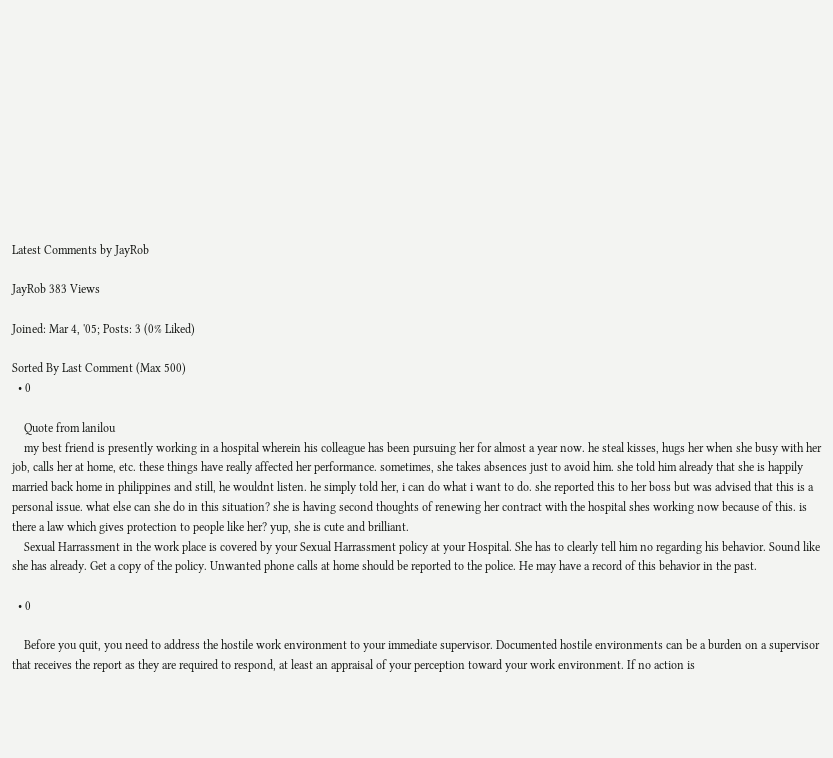Latest Comments by JayRob

JayRob 383 Views

Joined: Mar 4, '05; Posts: 3 (0% Liked)

Sorted By Last Comment (Max 500)
  • 0

    Quote from lanilou
    my best friend is presently working in a hospital wherein his colleague has been pursuing her for almost a year now. he steal kisses, hugs her when she busy with her job, calls her at home, etc. these things have really affected her performance. sometimes, she takes absences just to avoid him. she told him already that she is happily married back home in philippines and still, he wouldnt listen. he simply told her, i can do what i want to do. she reported this to her boss but was advised that this is a personal issue. what else can she do in this situation? she is having second thoughts of renewing her contract with the hospital shes working now because of this. is there a law which gives protection to people like her? yup, she is cute and brilliant.
    Sexual Harrassment in the work place is covered by your Sexual Harrassment policy at your Hospital. She has to clearly tell him no regarding his behavior. Sound like she has already. Get a copy of the policy. Unwanted phone calls at home should be reported to the police. He may have a record of this behavior in the past.

  • 0

    Before you quit, you need to address the hostile work environment to your immediate supervisor. Documented hostile environments can be a burden on a supervisor that receives the report as they are required to respond, at least an appraisal of your perception toward your work environment. If no action is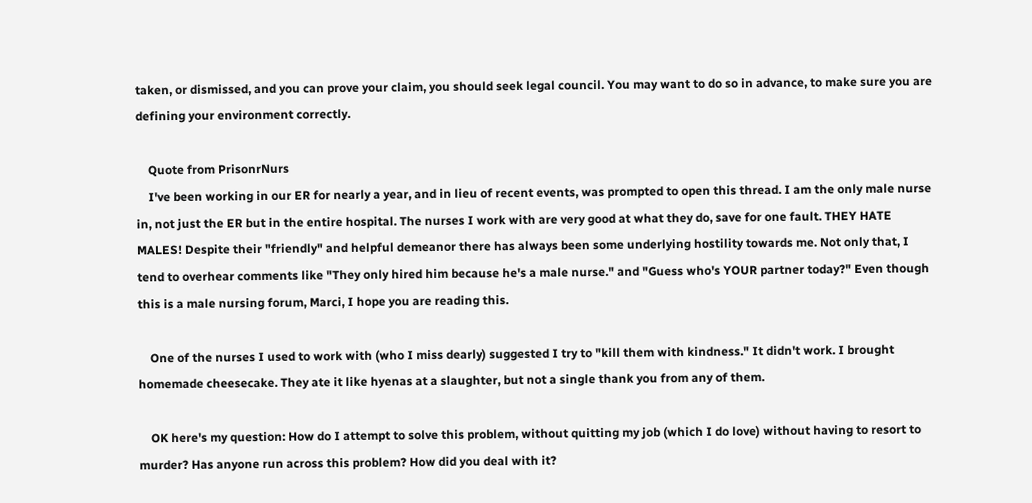taken, or dismissed, and you can prove your claim, you should seek legal council. You may want to do so in advance, to make sure you are defining your environment correctly.

    Quote from PrisonrNurs
    I've been working in our ER for nearly a year, and in lieu of recent events, was prompted to open this thread. I am the only male nurse in, not just the ER but in the entire hospital. The nurses I work with are very good at what they do, save for one fault. THEY HATE MALES! Despite their "friendly" and helpful demeanor there has always been some underlying hostility towards me. Not only that, I tend to overhear comments like "They only hired him because he's a male nurse." and "Guess who's YOUR partner today?" Even though this is a male nursing forum, Marci, I hope you are reading this.

    One of the nurses I used to work with (who I miss dearly) suggested I try to "kill them with kindness." It didn't work. I brought homemade cheesecake. They ate it like hyenas at a slaughter, but not a single thank you from any of them.

    OK here's my question: How do I attempt to solve this problem, without quitting my job (which I do love) without having to resort to murder? Has anyone run across this problem? How did you deal with it?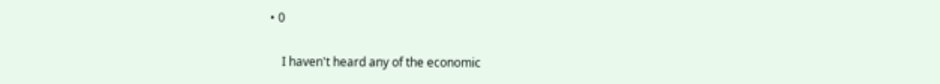• 0

    I haven't heard any of the economic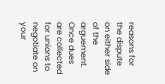reasons for the dispute on either side of the arguement. Once dues are collected for unions to negotiate on your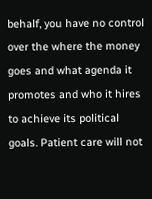behalf, you have no control over the where the money goes and what agenda it promotes and who it hires to achieve its political goals. Patient care will not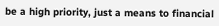be a high priority, just a means to financial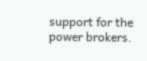support for the power brokers.